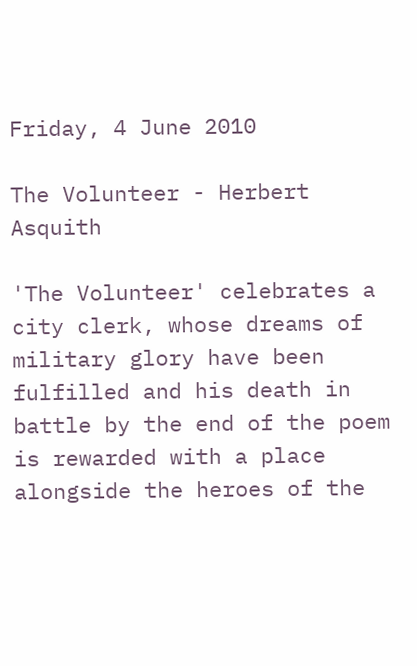Friday, 4 June 2010

The Volunteer - Herbert Asquith

'The Volunteer' celebrates a city clerk, whose dreams of military glory have been fulfilled and his death in battle by the end of the poem is rewarded with a place alongside the heroes of the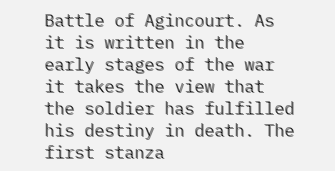Battle of Agincourt. As it is written in the early stages of the war it takes the view that the soldier has fulfilled his destiny in death. The first stanza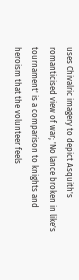uses Chivalric imagery to depict Asquith's romanticised view of war; 'No lance broken in like's tournament' is a comparison to knights and heroism that the volunteer feels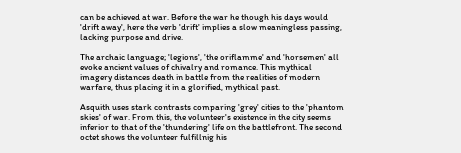can be achieved at war. Before the war he though his days would 'drift away', here the verb 'drift' implies a slow meaningless passing, lacking purpose and drive.

The archaic language; 'legions', 'the oriflamme' and 'horsemen' all evoke ancient values of chivalry and romance. This mythical imagery distances death in battle from the realities of modern warfare, thus placing it in a glorified, mythical past.

Asquith uses stark contrasts comparing 'grey' cities to the 'phantom skies' of war. From this, the volunteer's existence in the city seems inferior to that of the 'thundering' life on the battlefront. The second octet shows the volunteer fulfillnig his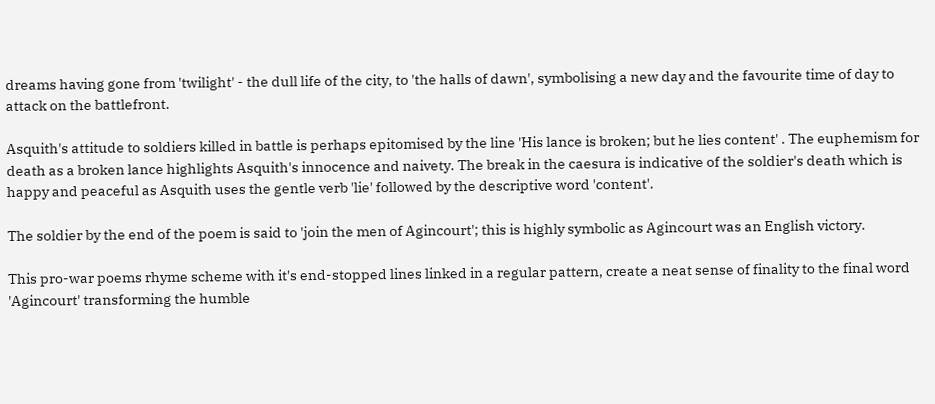dreams having gone from 'twilight' - the dull life of the city, to 'the halls of dawn', symbolising a new day and the favourite time of day to attack on the battlefront.

Asquith's attitude to soldiers killed in battle is perhaps epitomised by the line 'His lance is broken; but he lies content' . The euphemism for death as a broken lance highlights Asquith's innocence and naivety. The break in the caesura is indicative of the soldier's death which is happy and peaceful as Asquith uses the gentle verb 'lie' followed by the descriptive word 'content'.

The soldier by the end of the poem is said to 'join the men of Agincourt'; this is highly symbolic as Agincourt was an English victory.

This pro-war poems rhyme scheme with it's end-stopped lines linked in a regular pattern, create a neat sense of finality to the final word 'Agincourt' transforming the humble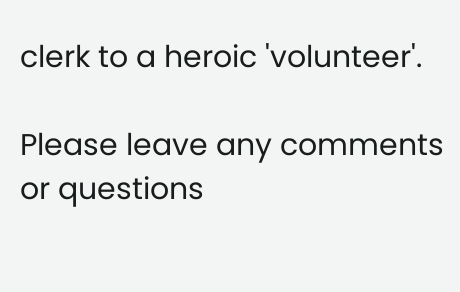clerk to a heroic 'volunteer'.

Please leave any comments or questions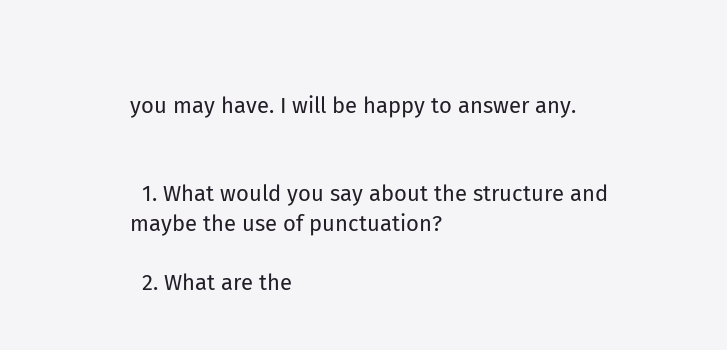you may have. I will be happy to answer any.


  1. What would you say about the structure and maybe the use of punctuation?

  2. What are the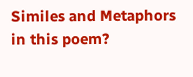Similes and Metaphors in this poem?